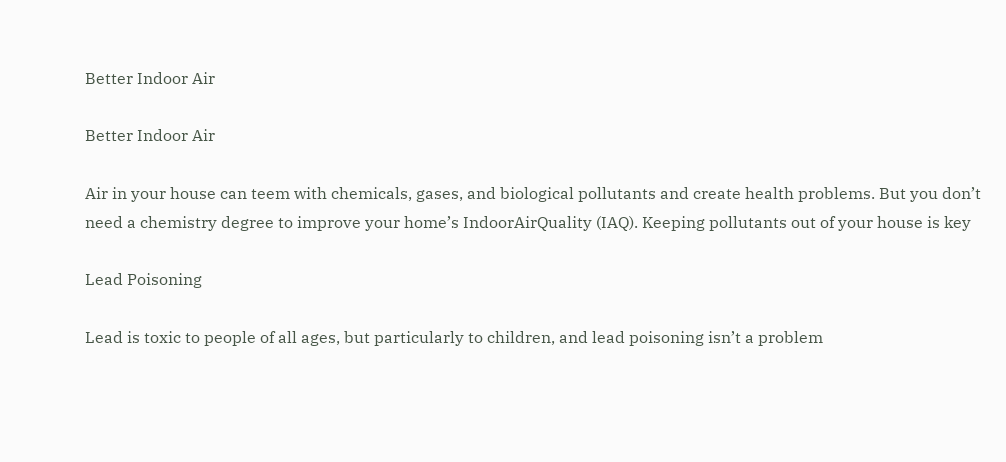Better Indoor Air

Better Indoor Air

Air in your house can teem with chemicals, gases, and biological pollutants and create health problems. But you don’t need a chemistry degree to improve your home’s IndoorAirQuality (IAQ). Keeping pollutants out of your house is key

Lead Poisoning

Lead is toxic to people of all ages, but particularly to children, and lead poisoning isn’t a problem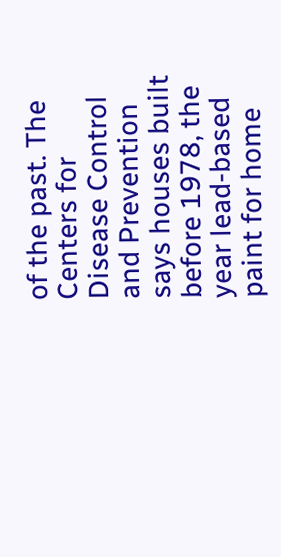of the past. The Centers for Disease Control and Prevention says houses built before 1978, the year lead-based paint for home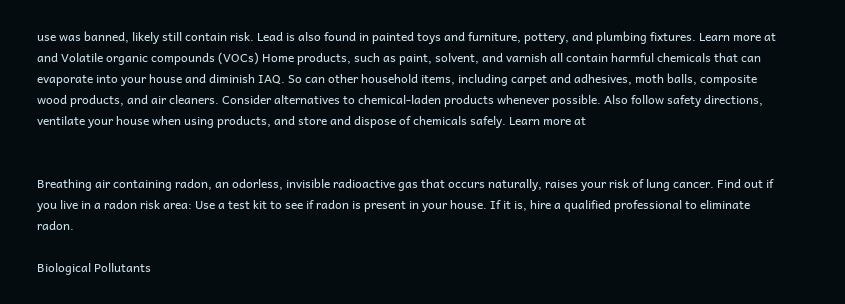use was banned, likely still contain risk. Lead is also found in painted toys and furniture, pottery, and plumbing fixtures. Learn more at and Volatile organic compounds (VOCs) Home products, such as paint, solvent, and varnish all contain harmful chemicals that can evaporate into your house and diminish IAQ. So can other household items, including carpet and adhesives, moth balls, composite wood products, and air cleaners. Consider alternatives to chemical-laden products whenever possible. Also follow safety directions, ventilate your house when using products, and store and dispose of chemicals safely. Learn more at


Breathing air containing radon, an odorless, invisible radioactive gas that occurs naturally, raises your risk of lung cancer. Find out if you live in a radon risk area: Use a test kit to see if radon is present in your house. If it is, hire a qualified professional to eliminate radon.

Biological Pollutants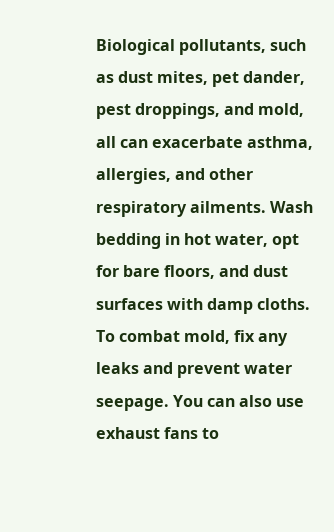Biological pollutants, such as dust mites, pet dander, pest droppings, and mold, all can exacerbate asthma, allergies, and other respiratory ailments. Wash bedding in hot water, opt for bare floors, and dust surfaces with damp cloths. To combat mold, fix any leaks and prevent water seepage. You can also use exhaust fans to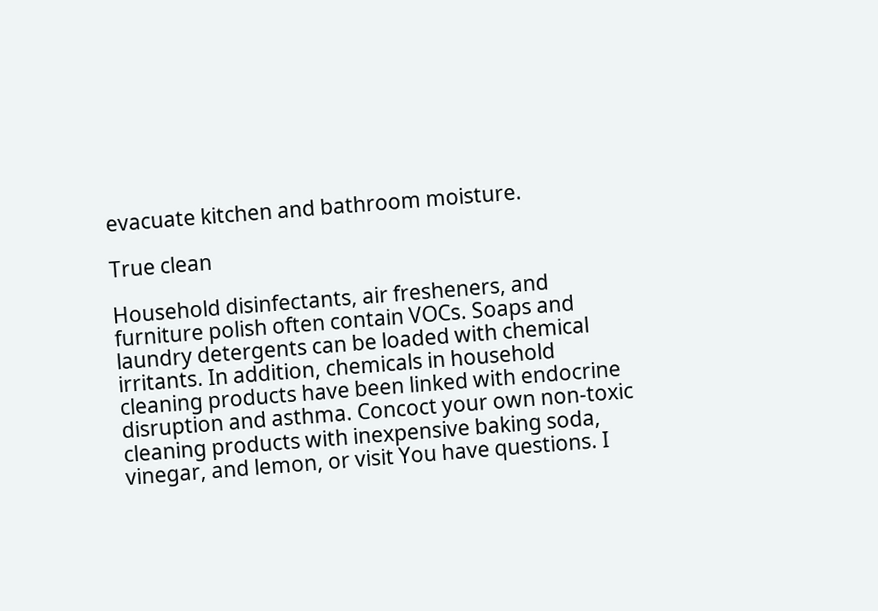evacuate kitchen and bathroom moisture.

True clean

Household disinfectants, air fresheners, and furniture polish often contain VOCs. Soaps and laundry detergents can be loaded with chemical irritants. In addition, chemicals in household cleaning products have been linked with endocrine disruption and asthma. Concoct your own non-toxic cleaning products with inexpensive baking soda, vinegar, and lemon, or visit You have questions. I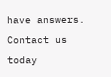have answers. Contact us today